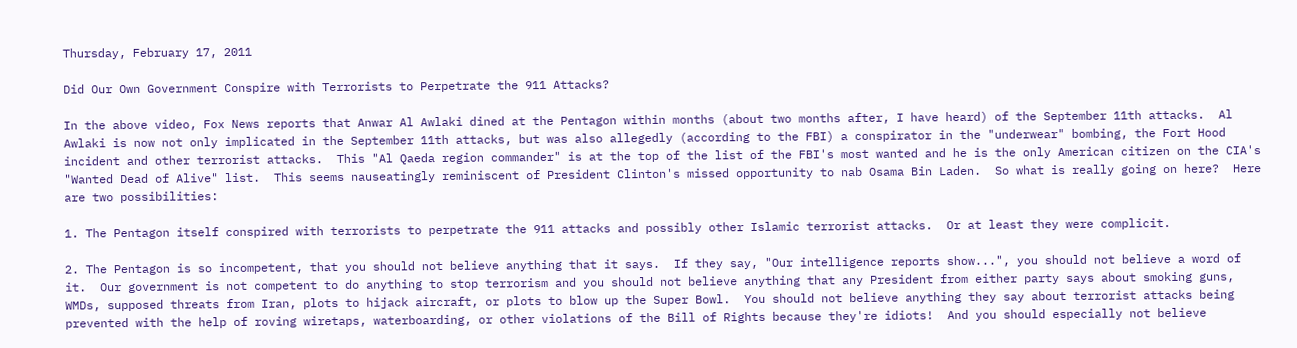Thursday, February 17, 2011

Did Our Own Government Conspire with Terrorists to Perpetrate the 911 Attacks?

In the above video, Fox News reports that Anwar Al Awlaki dined at the Pentagon within months (about two months after, I have heard) of the September 11th attacks.  Al Awlaki is now not only implicated in the September 11th attacks, but was also allegedly (according to the FBI) a conspirator in the "underwear" bombing, the Fort Hood incident and other terrorist attacks.  This "Al Qaeda region commander" is at the top of the list of the FBI's most wanted and he is the only American citizen on the CIA's "Wanted Dead of Alive" list.  This seems nauseatingly reminiscent of President Clinton's missed opportunity to nab Osama Bin Laden.  So what is really going on here?  Here are two possibilities:

1. The Pentagon itself conspired with terrorists to perpetrate the 911 attacks and possibly other Islamic terrorist attacks.  Or at least they were complicit.

2. The Pentagon is so incompetent, that you should not believe anything that it says.  If they say, "Our intelligence reports show...", you should not believe a word of it.  Our government is not competent to do anything to stop terrorism and you should not believe anything that any President from either party says about smoking guns, WMDs, supposed threats from Iran, plots to hijack aircraft, or plots to blow up the Super Bowl.  You should not believe anything they say about terrorist attacks being prevented with the help of roving wiretaps, waterboarding, or other violations of the Bill of Rights because they're idiots!  And you should especially not believe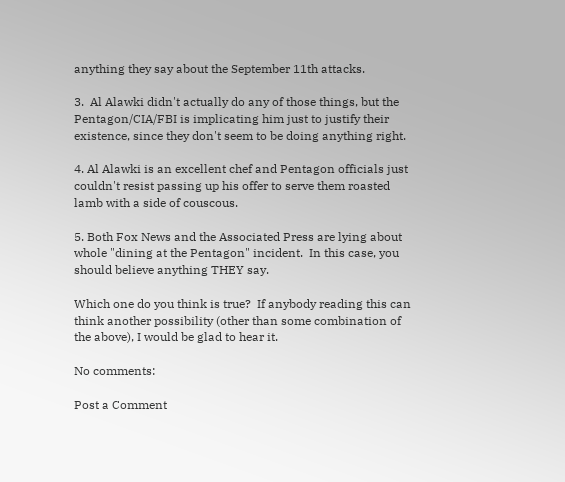anything they say about the September 11th attacks.

3.  Al Alawki didn't actually do any of those things, but the Pentagon/CIA/FBI is implicating him just to justify their existence, since they don't seem to be doing anything right.

4. Al Alawki is an excellent chef and Pentagon officials just couldn't resist passing up his offer to serve them roasted lamb with a side of couscous.

5. Both Fox News and the Associated Press are lying about whole "dining at the Pentagon" incident.  In this case, you should believe anything THEY say.

Which one do you think is true?  If anybody reading this can think another possibility (other than some combination of the above), I would be glad to hear it.

No comments:

Post a Comment